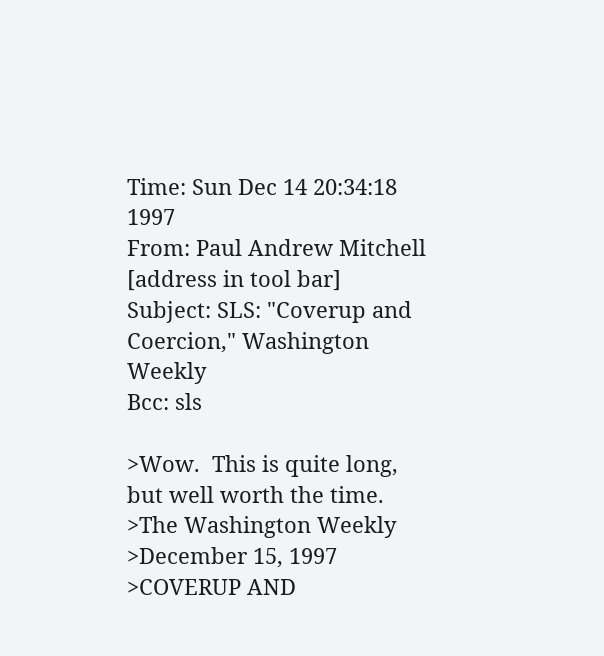Time: Sun Dec 14 20:34:18 1997
From: Paul Andrew Mitchell [address in tool bar]
Subject: SLS: "Coverup and Coercion," Washington Weekly
Bcc: sls

>Wow.  This is quite long, but well worth the time.
>The Washington Weekly
>December 15, 1997
>COVERUP AND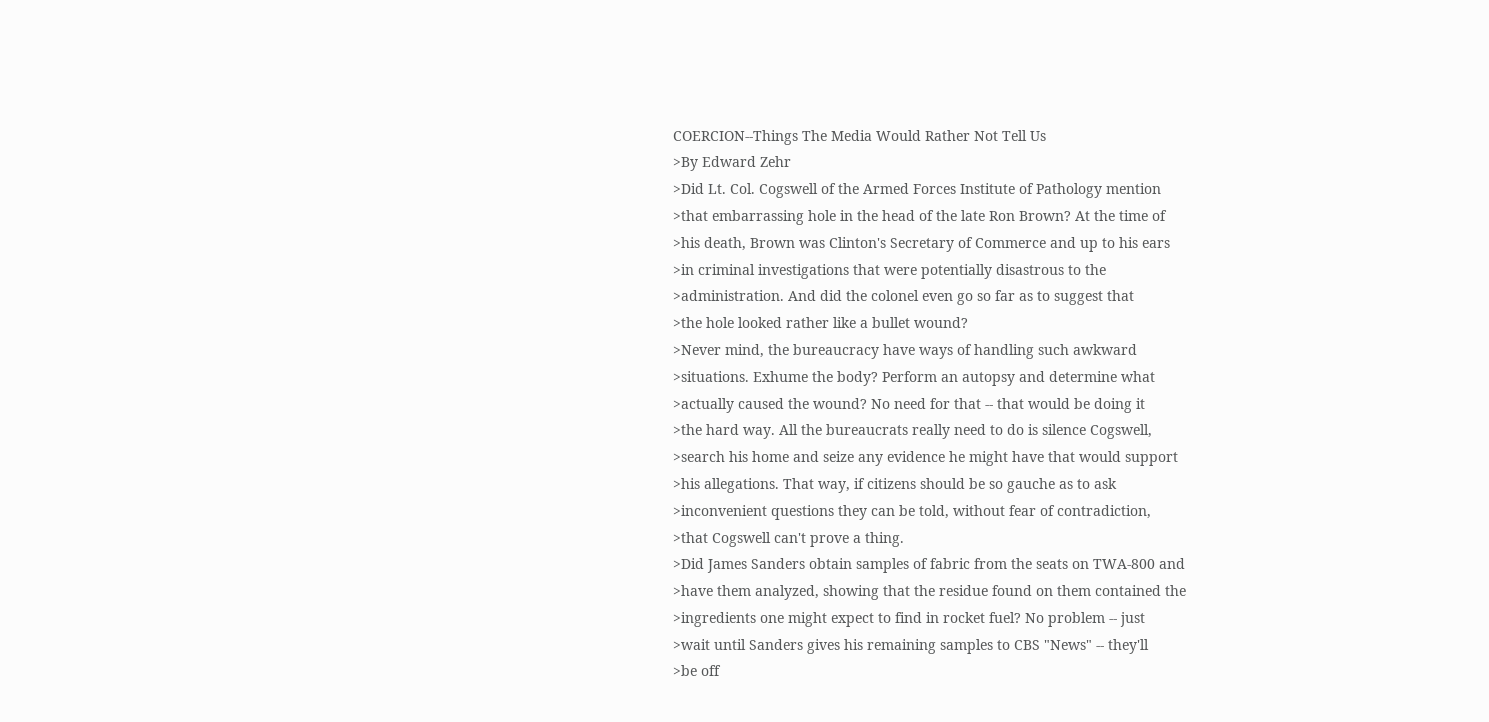COERCION--Things The Media Would Rather Not Tell Us
>By Edward Zehr
>Did Lt. Col. Cogswell of the Armed Forces Institute of Pathology mention
>that embarrassing hole in the head of the late Ron Brown? At the time of
>his death, Brown was Clinton's Secretary of Commerce and up to his ears
>in criminal investigations that were potentially disastrous to the
>administration. And did the colonel even go so far as to suggest that
>the hole looked rather like a bullet wound?
>Never mind, the bureaucracy have ways of handling such awkward
>situations. Exhume the body? Perform an autopsy and determine what
>actually caused the wound? No need for that -- that would be doing it
>the hard way. All the bureaucrats really need to do is silence Cogswell,
>search his home and seize any evidence he might have that would support
>his allegations. That way, if citizens should be so gauche as to ask
>inconvenient questions they can be told, without fear of contradiction,
>that Cogswell can't prove a thing.
>Did James Sanders obtain samples of fabric from the seats on TWA-800 and
>have them analyzed, showing that the residue found on them contained the
>ingredients one might expect to find in rocket fuel? No problem -- just
>wait until Sanders gives his remaining samples to CBS "News" -- they'll
>be off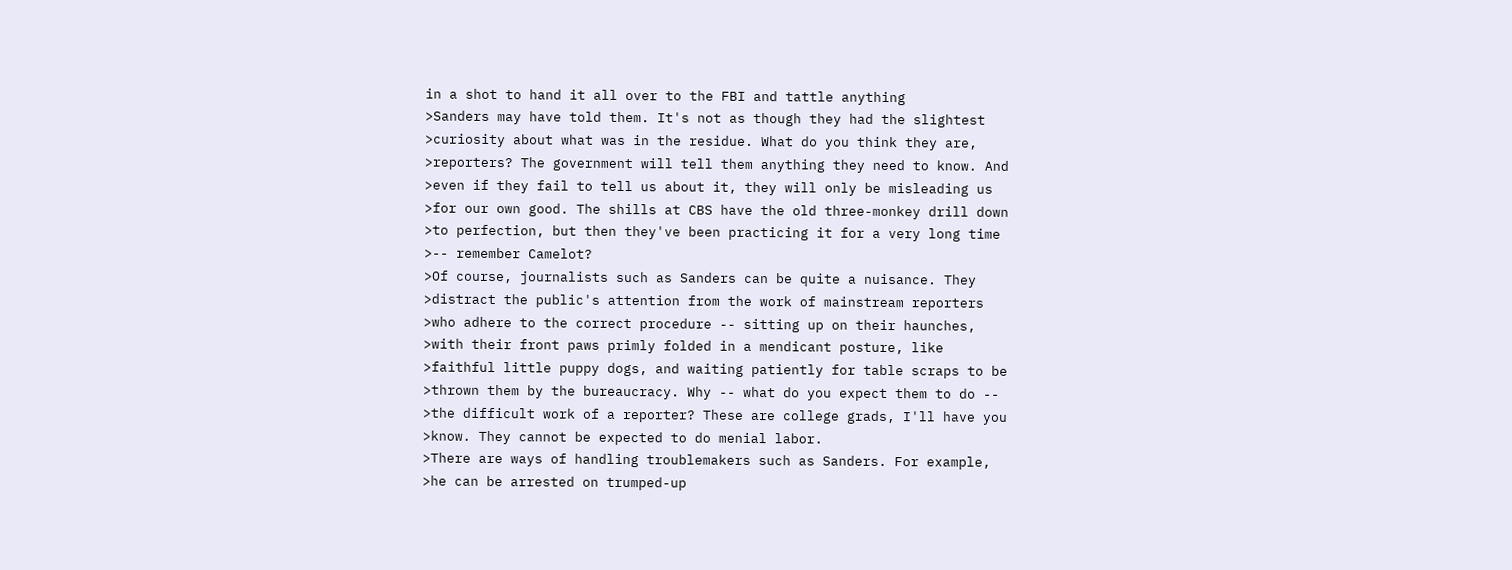in a shot to hand it all over to the FBI and tattle anything
>Sanders may have told them. It's not as though they had the slightest
>curiosity about what was in the residue. What do you think they are,
>reporters? The government will tell them anything they need to know. And
>even if they fail to tell us about it, they will only be misleading us
>for our own good. The shills at CBS have the old three-monkey drill down
>to perfection, but then they've been practicing it for a very long time
>-- remember Camelot?
>Of course, journalists such as Sanders can be quite a nuisance. They
>distract the public's attention from the work of mainstream reporters
>who adhere to the correct procedure -- sitting up on their haunches,
>with their front paws primly folded in a mendicant posture, like
>faithful little puppy dogs, and waiting patiently for table scraps to be
>thrown them by the bureaucracy. Why -- what do you expect them to do --
>the difficult work of a reporter? These are college grads, I'll have you
>know. They cannot be expected to do menial labor.
>There are ways of handling troublemakers such as Sanders. For example,
>he can be arrested on trumped-up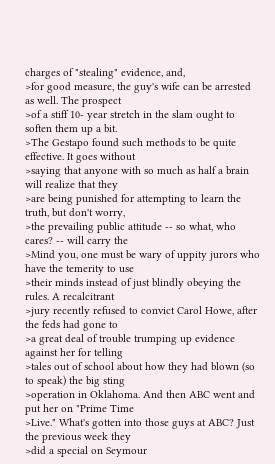charges of "stealing" evidence, and,
>for good measure, the guy's wife can be arrested as well. The prospect
>of a stiff 10- year stretch in the slam ought to soften them up a bit.
>The Gestapo found such methods to be quite effective. It goes without
>saying that anyone with so much as half a brain will realize that they
>are being punished for attempting to learn the truth, but don't worry,
>the prevailing public attitude -- so what, who cares? -- will carry the
>Mind you, one must be wary of uppity jurors who have the temerity to use
>their minds instead of just blindly obeying the rules. A recalcitrant
>jury recently refused to convict Carol Howe, after the feds had gone to
>a great deal of trouble trumping up evidence against her for telling
>tales out of school about how they had blown (so to speak) the big sting
>operation in Oklahoma. And then ABC went and put her on "Prime Time
>Live." What's gotten into those guys at ABC? Just the previous week they
>did a special on Seymour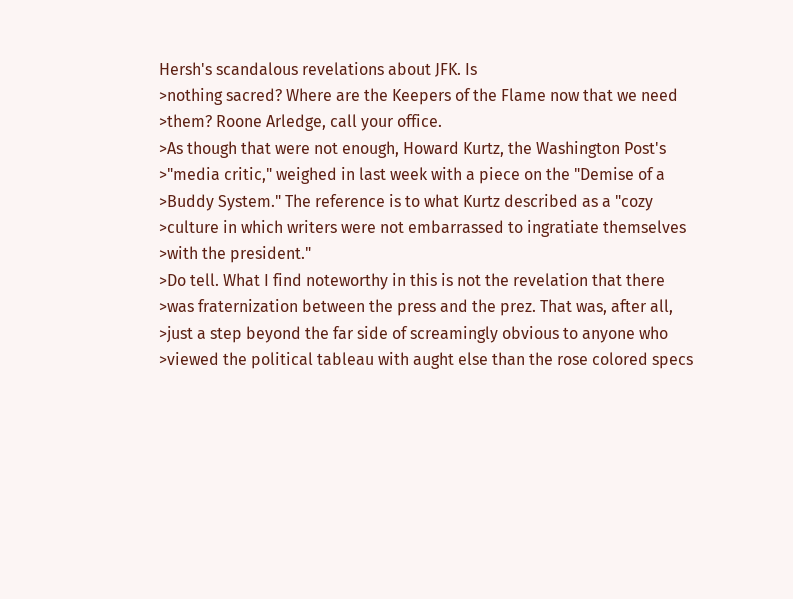Hersh's scandalous revelations about JFK. Is
>nothing sacred? Where are the Keepers of the Flame now that we need
>them? Roone Arledge, call your office.
>As though that were not enough, Howard Kurtz, the Washington Post's
>"media critic," weighed in last week with a piece on the "Demise of a
>Buddy System." The reference is to what Kurtz described as a "cozy
>culture in which writers were not embarrassed to ingratiate themselves
>with the president."
>Do tell. What I find noteworthy in this is not the revelation that there
>was fraternization between the press and the prez. That was, after all,
>just a step beyond the far side of screamingly obvious to anyone who
>viewed the political tableau with aught else than the rose colored specs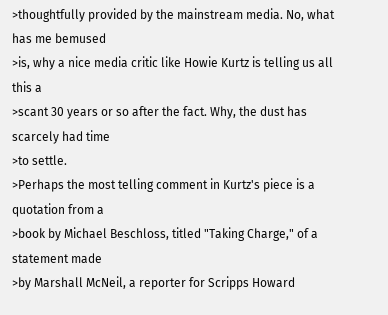>thoughtfully provided by the mainstream media. No, what has me bemused
>is, why a nice media critic like Howie Kurtz is telling us all this a
>scant 30 years or so after the fact. Why, the dust has scarcely had time
>to settle.
>Perhaps the most telling comment in Kurtz's piece is a quotation from a
>book by Michael Beschloss, titled "Taking Charge," of a statement made
>by Marshall McNeil, a reporter for Scripps Howard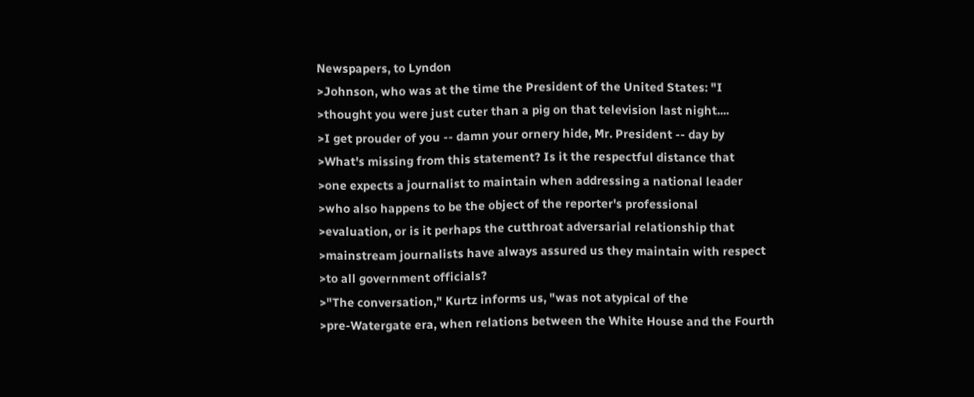Newspapers, to Lyndon
>Johnson, who was at the time the President of the United States: "I
>thought you were just cuter than a pig on that television last night....
>I get prouder of you -- damn your ornery hide, Mr. President -- day by
>What's missing from this statement? Is it the respectful distance that
>one expects a journalist to maintain when addressing a national leader
>who also happens to be the object of the reporter's professional
>evaluation, or is it perhaps the cutthroat adversarial relationship that
>mainstream journalists have always assured us they maintain with respect
>to all government officials?
>"The conversation," Kurtz informs us, "was not atypical of the
>pre-Watergate era, when relations between the White House and the Fourth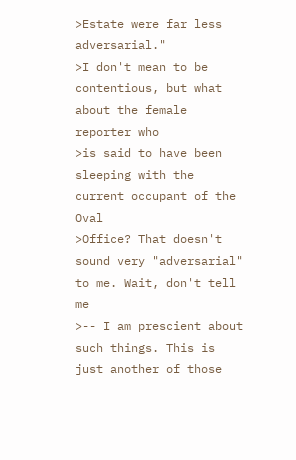>Estate were far less adversarial."
>I don't mean to be contentious, but what about the female reporter who
>is said to have been sleeping with the current occupant of the Oval
>Office? That doesn't sound very "adversarial" to me. Wait, don't tell me
>-- I am prescient about such things. This is just another of those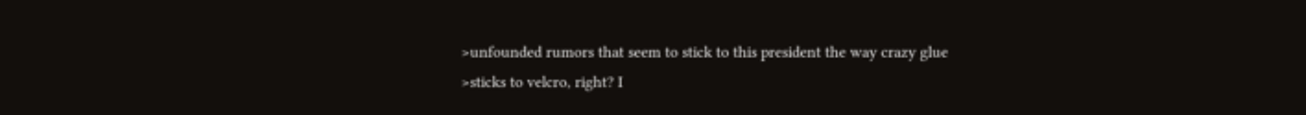>unfounded rumors that seem to stick to this president the way crazy glue
>sticks to velcro, right? I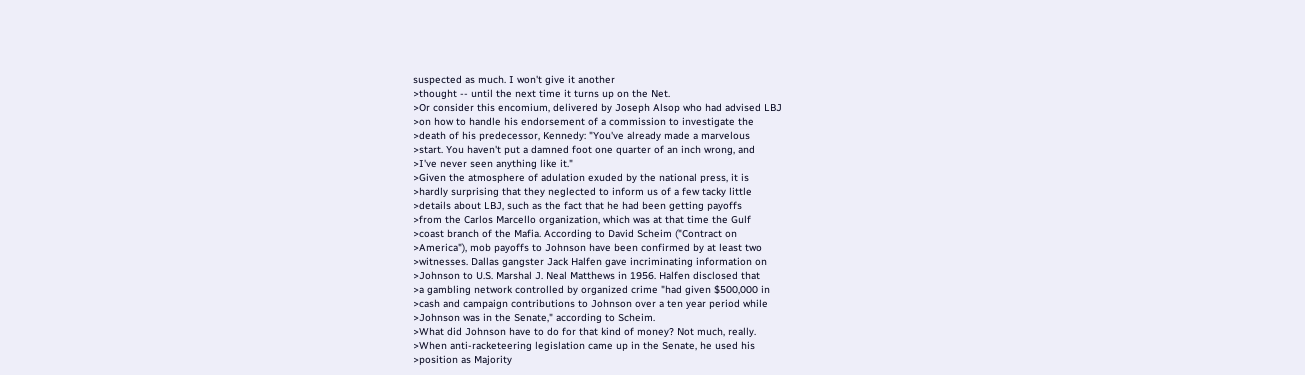suspected as much. I won't give it another
>thought -- until the next time it turns up on the Net.
>Or consider this encomium, delivered by Joseph Alsop who had advised LBJ
>on how to handle his endorsement of a commission to investigate the
>death of his predecessor, Kennedy: "You've already made a marvelous
>start. You haven't put a damned foot one quarter of an inch wrong, and
>I've never seen anything like it."
>Given the atmosphere of adulation exuded by the national press, it is
>hardly surprising that they neglected to inform us of a few tacky little
>details about LBJ, such as the fact that he had been getting payoffs
>from the Carlos Marcello organization, which was at that time the Gulf
>coast branch of the Mafia. According to David Scheim ("Contract on
>America"), mob payoffs to Johnson have been confirmed by at least two
>witnesses. Dallas gangster Jack Halfen gave incriminating information on
>Johnson to U.S. Marshal J. Neal Matthews in 1956. Halfen disclosed that
>a gambling network controlled by organized crime "had given $500,000 in
>cash and campaign contributions to Johnson over a ten year period while
>Johnson was in the Senate," according to Scheim.
>What did Johnson have to do for that kind of money? Not much, really.
>When anti-racketeering legislation came up in the Senate, he used his
>position as Majority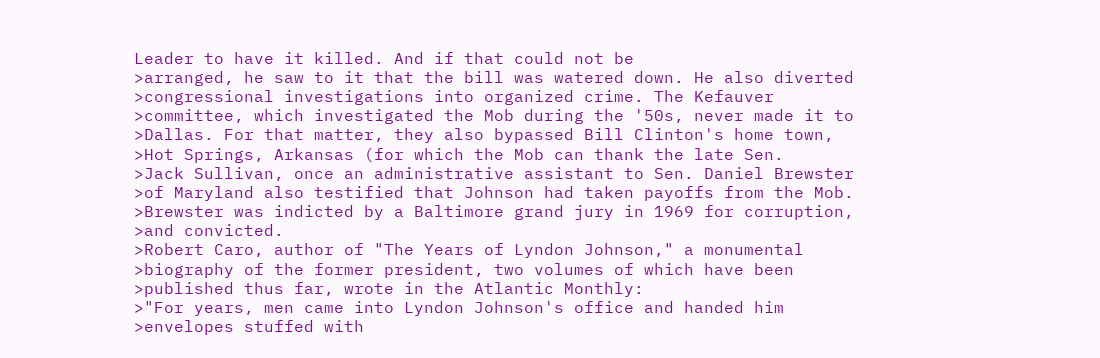Leader to have it killed. And if that could not be
>arranged, he saw to it that the bill was watered down. He also diverted
>congressional investigations into organized crime. The Kefauver
>committee, which investigated the Mob during the '50s, never made it to
>Dallas. For that matter, they also bypassed Bill Clinton's home town,
>Hot Springs, Arkansas (for which the Mob can thank the late Sen.
>Jack Sullivan, once an administrative assistant to Sen. Daniel Brewster
>of Maryland also testified that Johnson had taken payoffs from the Mob.
>Brewster was indicted by a Baltimore grand jury in 1969 for corruption,
>and convicted.
>Robert Caro, author of "The Years of Lyndon Johnson," a monumental
>biography of the former president, two volumes of which have been
>published thus far, wrote in the Atlantic Monthly:
>"For years, men came into Lyndon Johnson's office and handed him
>envelopes stuffed with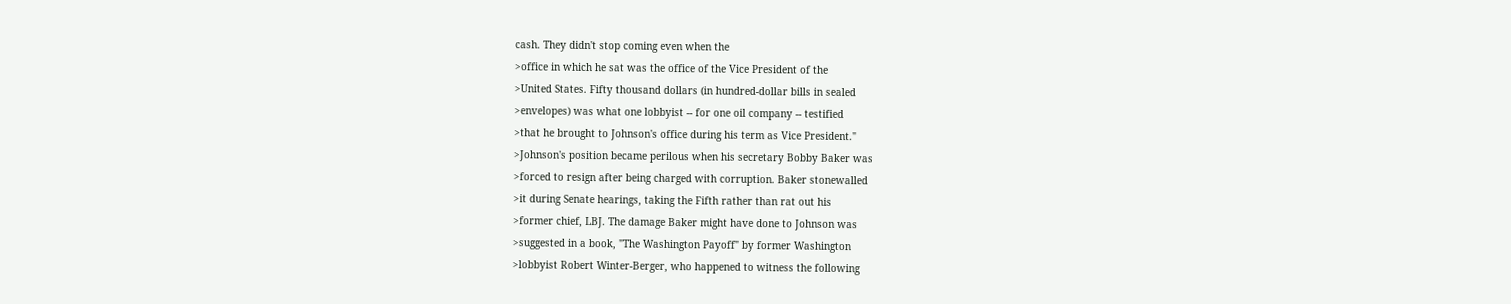cash. They didn't stop coming even when the
>office in which he sat was the office of the Vice President of the
>United States. Fifty thousand dollars (in hundred-dollar bills in sealed
>envelopes) was what one lobbyist -- for one oil company -- testified
>that he brought to Johnson's office during his term as Vice President."
>Johnson's position became perilous when his secretary Bobby Baker was
>forced to resign after being charged with corruption. Baker stonewalled
>it during Senate hearings, taking the Fifth rather than rat out his
>former chief, LBJ. The damage Baker might have done to Johnson was
>suggested in a book, "The Washington Payoff" by former Washington
>lobbyist Robert Winter-Berger, who happened to witness the following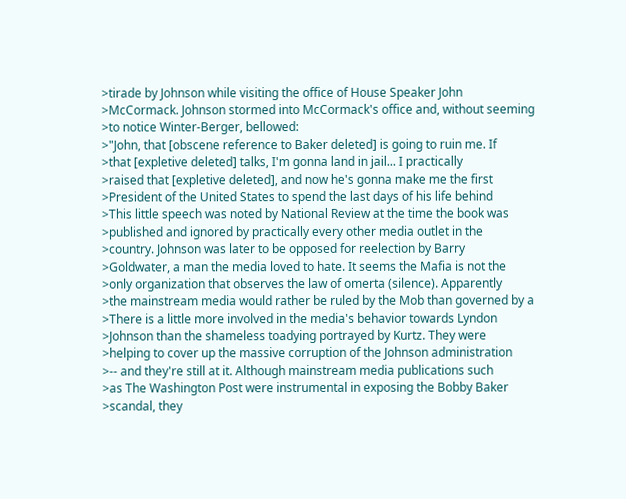>tirade by Johnson while visiting the office of House Speaker John
>McCormack. Johnson stormed into McCormack's office and, without seeming
>to notice Winter-Berger, bellowed:
>"John, that [obscene reference to Baker deleted] is going to ruin me. If
>that [expletive deleted] talks, I'm gonna land in jail... I practically
>raised that [expletive deleted], and now he's gonna make me the first
>President of the United States to spend the last days of his life behind
>This little speech was noted by National Review at the time the book was
>published and ignored by practically every other media outlet in the
>country. Johnson was later to be opposed for reelection by Barry
>Goldwater, a man the media loved to hate. It seems the Mafia is not the
>only organization that observes the law of omerta (silence). Apparently
>the mainstream media would rather be ruled by the Mob than governed by a
>There is a little more involved in the media's behavior towards Lyndon
>Johnson than the shameless toadying portrayed by Kurtz. They were
>helping to cover up the massive corruption of the Johnson administration
>-- and they're still at it. Although mainstream media publications such
>as The Washington Post were instrumental in exposing the Bobby Baker
>scandal, they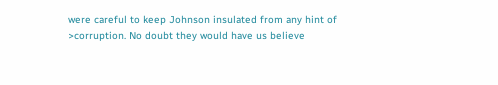were careful to keep Johnson insulated from any hint of
>corruption. No doubt they would have us believe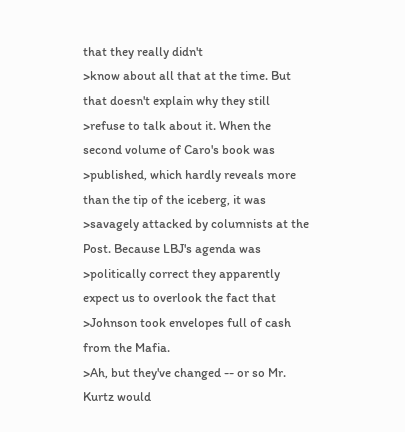that they really didn't
>know about all that at the time. But that doesn't explain why they still
>refuse to talk about it. When the second volume of Caro's book was
>published, which hardly reveals more than the tip of the iceberg, it was
>savagely attacked by columnists at the Post. Because LBJ's agenda was
>politically correct they apparently expect us to overlook the fact that
>Johnson took envelopes full of cash from the Mafia.
>Ah, but they've changed -- or so Mr. Kurtz would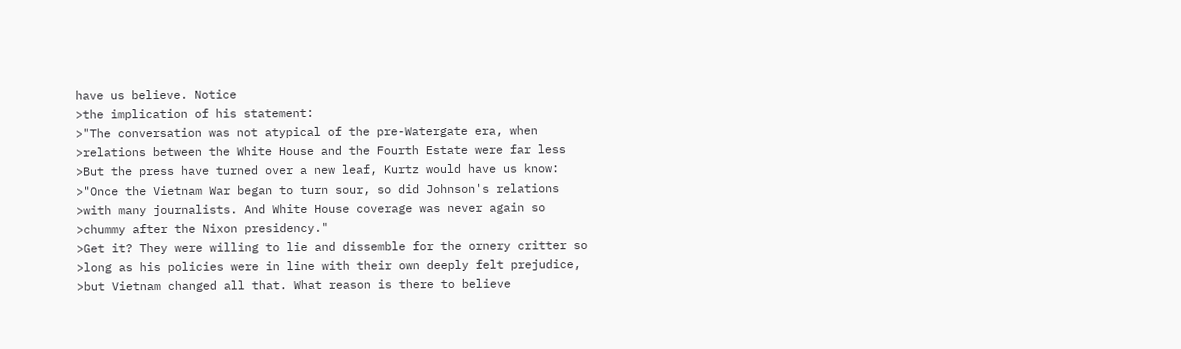have us believe. Notice
>the implication of his statement:
>"The conversation was not atypical of the pre-Watergate era, when
>relations between the White House and the Fourth Estate were far less
>But the press have turned over a new leaf, Kurtz would have us know:
>"Once the Vietnam War began to turn sour, so did Johnson's relations
>with many journalists. And White House coverage was never again so
>chummy after the Nixon presidency."
>Get it? They were willing to lie and dissemble for the ornery critter so
>long as his policies were in line with their own deeply felt prejudice,
>but Vietnam changed all that. What reason is there to believe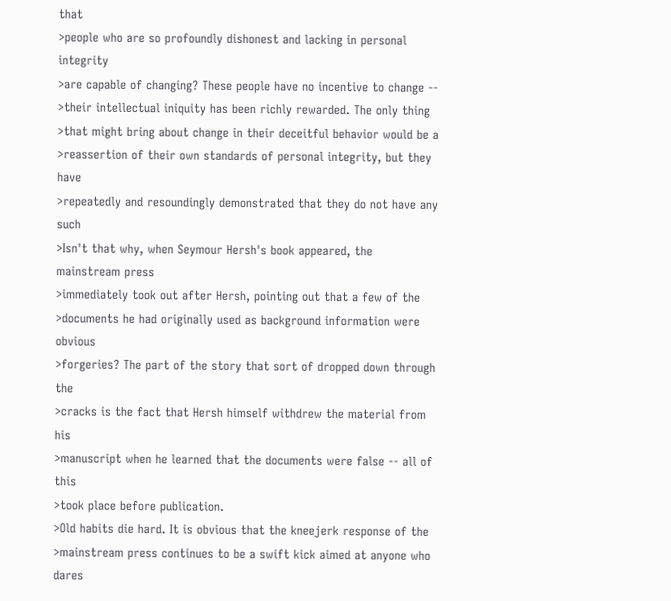that
>people who are so profoundly dishonest and lacking in personal integrity
>are capable of changing? These people have no incentive to change --
>their intellectual iniquity has been richly rewarded. The only thing
>that might bring about change in their deceitful behavior would be a
>reassertion of their own standards of personal integrity, but they have
>repeatedly and resoundingly demonstrated that they do not have any such
>Isn't that why, when Seymour Hersh's book appeared, the mainstream press
>immediately took out after Hersh, pointing out that a few of the
>documents he had originally used as background information were obvious
>forgeries? The part of the story that sort of dropped down through the
>cracks is the fact that Hersh himself withdrew the material from his
>manuscript when he learned that the documents were false -- all of this
>took place before publication.
>Old habits die hard. It is obvious that the kneejerk response of the
>mainstream press continues to be a swift kick aimed at anyone who dares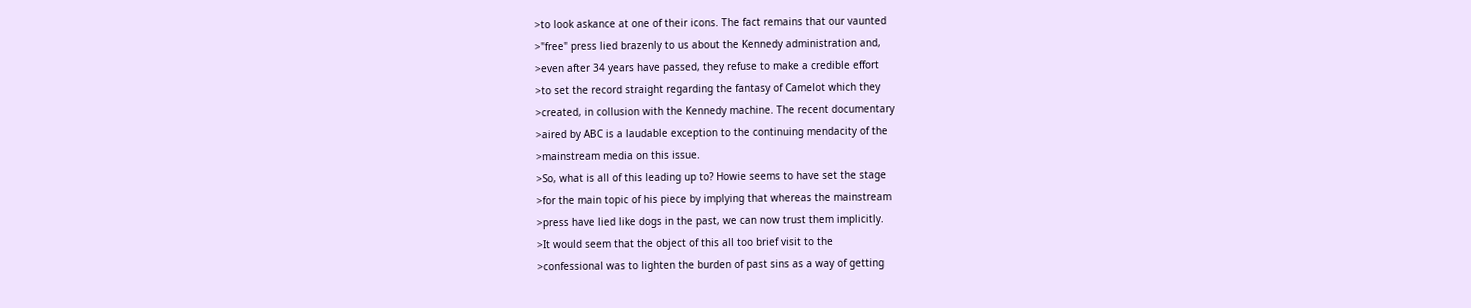>to look askance at one of their icons. The fact remains that our vaunted
>"free" press lied brazenly to us about the Kennedy administration and,
>even after 34 years have passed, they refuse to make a credible effort
>to set the record straight regarding the fantasy of Camelot which they
>created, in collusion with the Kennedy machine. The recent documentary
>aired by ABC is a laudable exception to the continuing mendacity of the
>mainstream media on this issue.
>So, what is all of this leading up to? Howie seems to have set the stage
>for the main topic of his piece by implying that whereas the mainstream
>press have lied like dogs in the past, we can now trust them implicitly.
>It would seem that the object of this all too brief visit to the
>confessional was to lighten the burden of past sins as a way of getting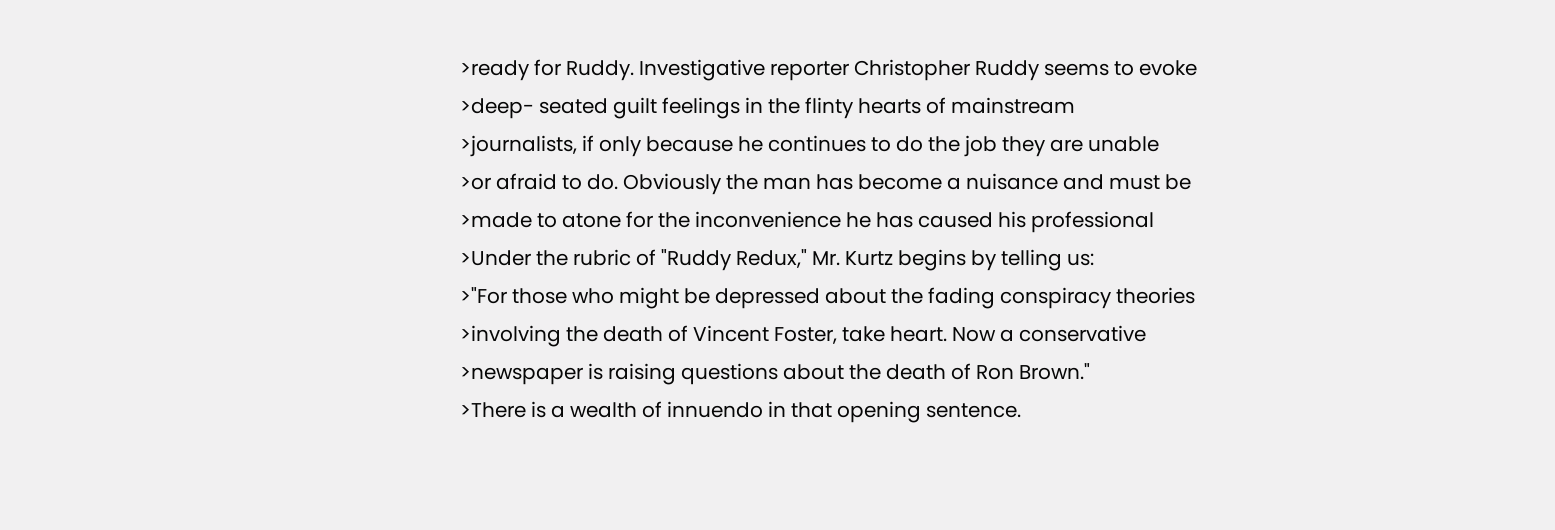>ready for Ruddy. Investigative reporter Christopher Ruddy seems to evoke
>deep- seated guilt feelings in the flinty hearts of mainstream
>journalists, if only because he continues to do the job they are unable
>or afraid to do. Obviously the man has become a nuisance and must be
>made to atone for the inconvenience he has caused his professional
>Under the rubric of "Ruddy Redux," Mr. Kurtz begins by telling us:
>"For those who might be depressed about the fading conspiracy theories
>involving the death of Vincent Foster, take heart. Now a conservative
>newspaper is raising questions about the death of Ron Brown."
>There is a wealth of innuendo in that opening sentence.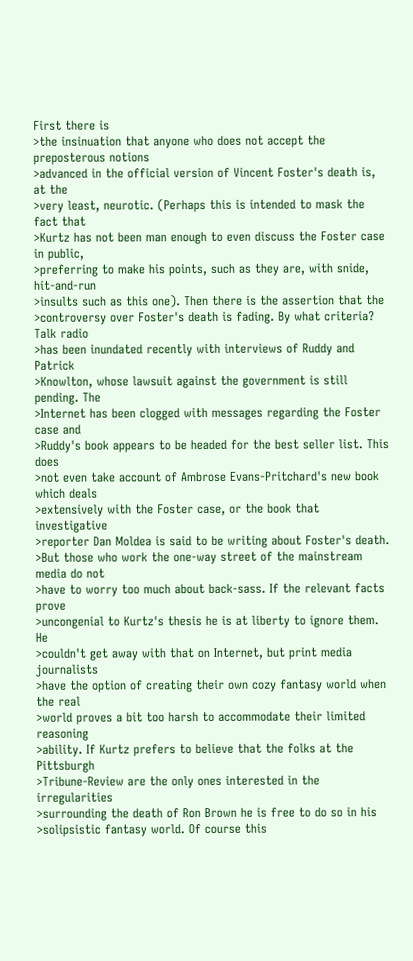First there is
>the insinuation that anyone who does not accept the preposterous notions
>advanced in the official version of Vincent Foster's death is, at the
>very least, neurotic. (Perhaps this is intended to mask the fact that
>Kurtz has not been man enough to even discuss the Foster case in public,
>preferring to make his points, such as they are, with snide, hit-and-run
>insults such as this one). Then there is the assertion that the
>controversy over Foster's death is fading. By what criteria? Talk radio
>has been inundated recently with interviews of Ruddy and Patrick
>Knowlton, whose lawsuit against the government is still pending. The
>Internet has been clogged with messages regarding the Foster case and
>Ruddy's book appears to be headed for the best seller list. This does
>not even take account of Ambrose Evans-Pritchard's new book which deals
>extensively with the Foster case, or the book that investigative
>reporter Dan Moldea is said to be writing about Foster's death.
>But those who work the one-way street of the mainstream media do not
>have to worry too much about back-sass. If the relevant facts prove
>uncongenial to Kurtz's thesis he is at liberty to ignore them. He
>couldn't get away with that on Internet, but print media journalists
>have the option of creating their own cozy fantasy world when the real
>world proves a bit too harsh to accommodate their limited reasoning
>ability. If Kurtz prefers to believe that the folks at the Pittsburgh
>Tribune-Review are the only ones interested in the irregularities
>surrounding the death of Ron Brown he is free to do so in his
>solipsistic fantasy world. Of course this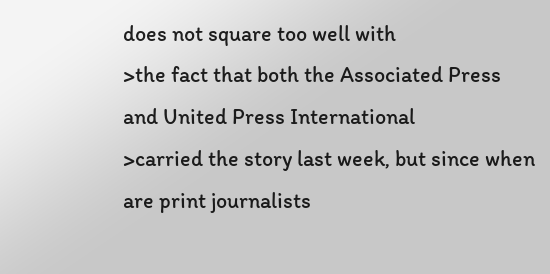does not square too well with
>the fact that both the Associated Press and United Press International
>carried the story last week, but since when are print journalists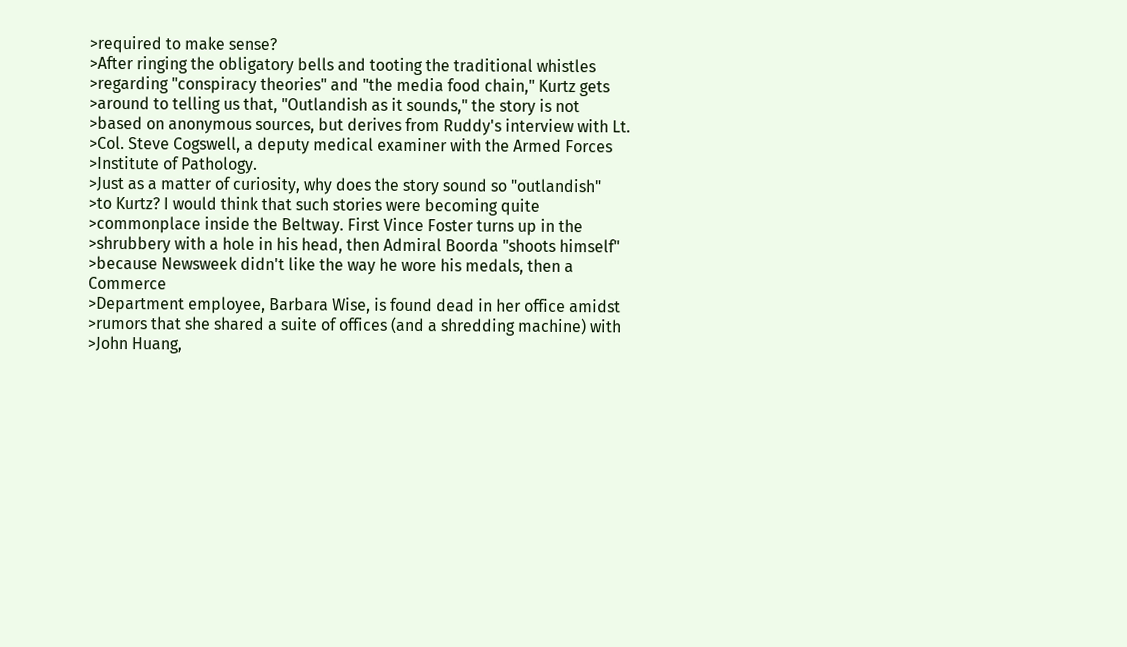>required to make sense?
>After ringing the obligatory bells and tooting the traditional whistles
>regarding "conspiracy theories" and "the media food chain," Kurtz gets
>around to telling us that, "Outlandish as it sounds," the story is not
>based on anonymous sources, but derives from Ruddy's interview with Lt.
>Col. Steve Cogswell, a deputy medical examiner with the Armed Forces
>Institute of Pathology.
>Just as a matter of curiosity, why does the story sound so "outlandish"
>to Kurtz? I would think that such stories were becoming quite
>commonplace inside the Beltway. First Vince Foster turns up in the
>shrubbery with a hole in his head, then Admiral Boorda "shoots himself"
>because Newsweek didn't like the way he wore his medals, then a Commerce
>Department employee, Barbara Wise, is found dead in her office amidst
>rumors that she shared a suite of offices (and a shredding machine) with
>John Huang,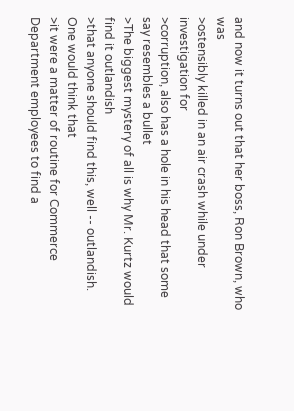and now it turns out that her boss, Ron Brown, who was
>ostensibly killed in an air crash while under investigation for
>corruption, also has a hole in his head that some say resembles a bullet
>The biggest mystery of all is why Mr. Kurtz would find it outlandish
>that anyone should find this, well -- outlandish. One would think that
>it were a matter of routine for Commerce Department employees to find a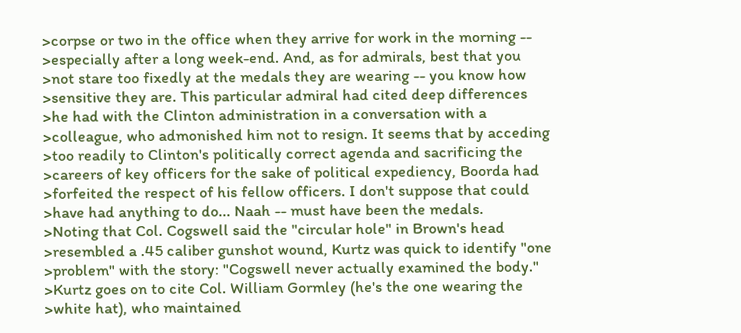>corpse or two in the office when they arrive for work in the morning --
>especially after a long week-end. And, as for admirals, best that you
>not stare too fixedly at the medals they are wearing -- you know how
>sensitive they are. This particular admiral had cited deep differences
>he had with the Clinton administration in a conversation with a
>colleague, who admonished him not to resign. It seems that by acceding
>too readily to Clinton's politically correct agenda and sacrificing the
>careers of key officers for the sake of political expediency, Boorda had
>forfeited the respect of his fellow officers. I don't suppose that could
>have had anything to do... Naah -- must have been the medals.
>Noting that Col. Cogswell said the "circular hole" in Brown's head
>resembled a .45 caliber gunshot wound, Kurtz was quick to identify "one
>problem" with the story: "Cogswell never actually examined the body."
>Kurtz goes on to cite Col. William Gormley (he's the one wearing the
>white hat), who maintained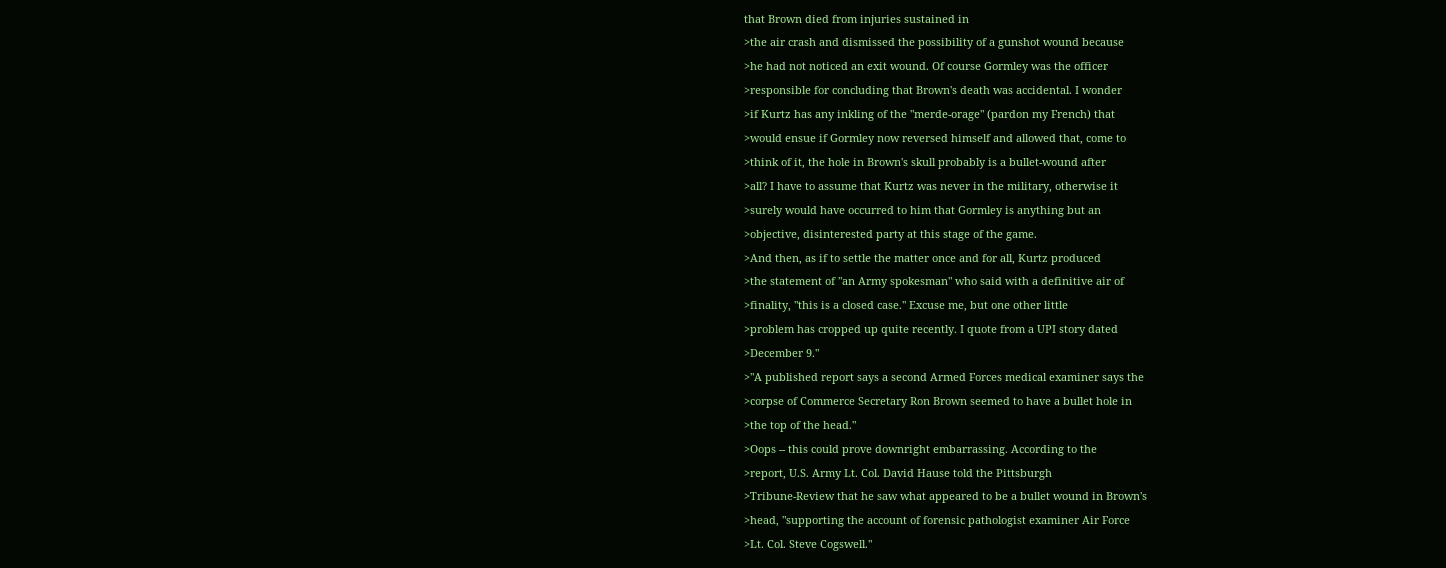that Brown died from injuries sustained in
>the air crash and dismissed the possibility of a gunshot wound because
>he had not noticed an exit wound. Of course Gormley was the officer
>responsible for concluding that Brown's death was accidental. I wonder
>if Kurtz has any inkling of the "merde-orage" (pardon my French) that
>would ensue if Gormley now reversed himself and allowed that, come to
>think of it, the hole in Brown's skull probably is a bullet-wound after
>all? I have to assume that Kurtz was never in the military, otherwise it
>surely would have occurred to him that Gormley is anything but an
>objective, disinterested party at this stage of the game.
>And then, as if to settle the matter once and for all, Kurtz produced
>the statement of "an Army spokesman" who said with a definitive air of
>finality, "this is a closed case." Excuse me, but one other little
>problem has cropped up quite recently. I quote from a UPI story dated
>December 9."
>"A published report says a second Armed Forces medical examiner says the
>corpse of Commerce Secretary Ron Brown seemed to have a bullet hole in
>the top of the head."
>Oops -- this could prove downright embarrassing. According to the
>report, U.S. Army Lt. Col. David Hause told the Pittsburgh
>Tribune-Review that he saw what appeared to be a bullet wound in Brown's
>head, "supporting the account of forensic pathologist examiner Air Force
>Lt. Col. Steve Cogswell."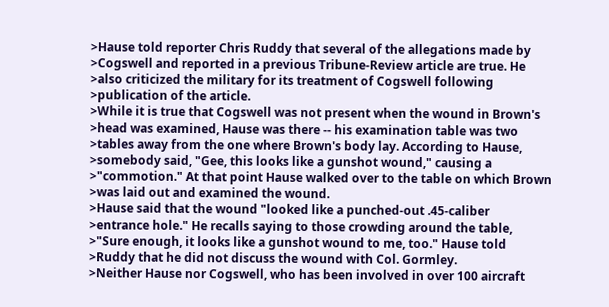>Hause told reporter Chris Ruddy that several of the allegations made by
>Cogswell and reported in a previous Tribune-Review article are true. He
>also criticized the military for its treatment of Cogswell following
>publication of the article.
>While it is true that Cogswell was not present when the wound in Brown's
>head was examined, Hause was there -- his examination table was two
>tables away from the one where Brown's body lay. According to Hause,
>somebody said, "Gee, this looks like a gunshot wound," causing a
>"commotion." At that point Hause walked over to the table on which Brown
>was laid out and examined the wound.
>Hause said that the wound "looked like a punched-out .45-caliber
>entrance hole." He recalls saying to those crowding around the table,
>"Sure enough, it looks like a gunshot wound to me, too." Hause told
>Ruddy that he did not discuss the wound with Col. Gormley.
>Neither Hause nor Cogswell, who has been involved in over 100 aircraft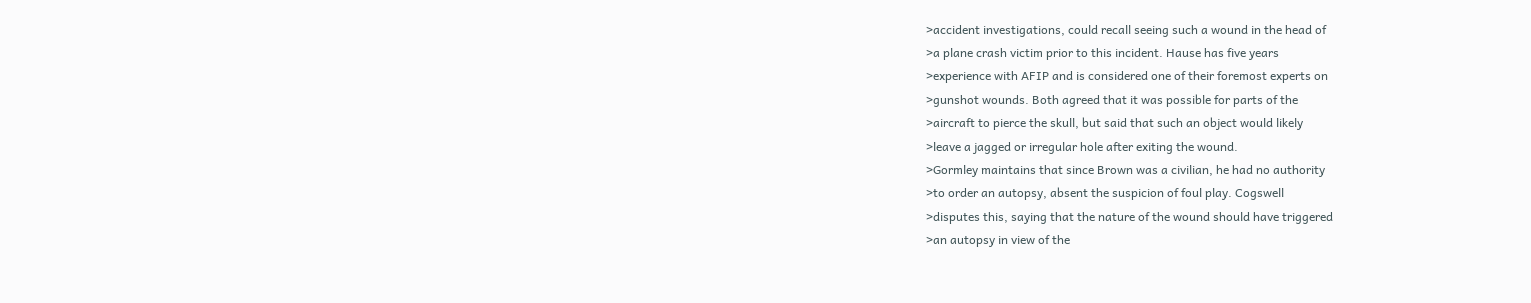>accident investigations, could recall seeing such a wound in the head of
>a plane crash victim prior to this incident. Hause has five years
>experience with AFIP and is considered one of their foremost experts on
>gunshot wounds. Both agreed that it was possible for parts of the
>aircraft to pierce the skull, but said that such an object would likely
>leave a jagged or irregular hole after exiting the wound.
>Gormley maintains that since Brown was a civilian, he had no authority
>to order an autopsy, absent the suspicion of foul play. Cogswell
>disputes this, saying that the nature of the wound should have triggered
>an autopsy in view of the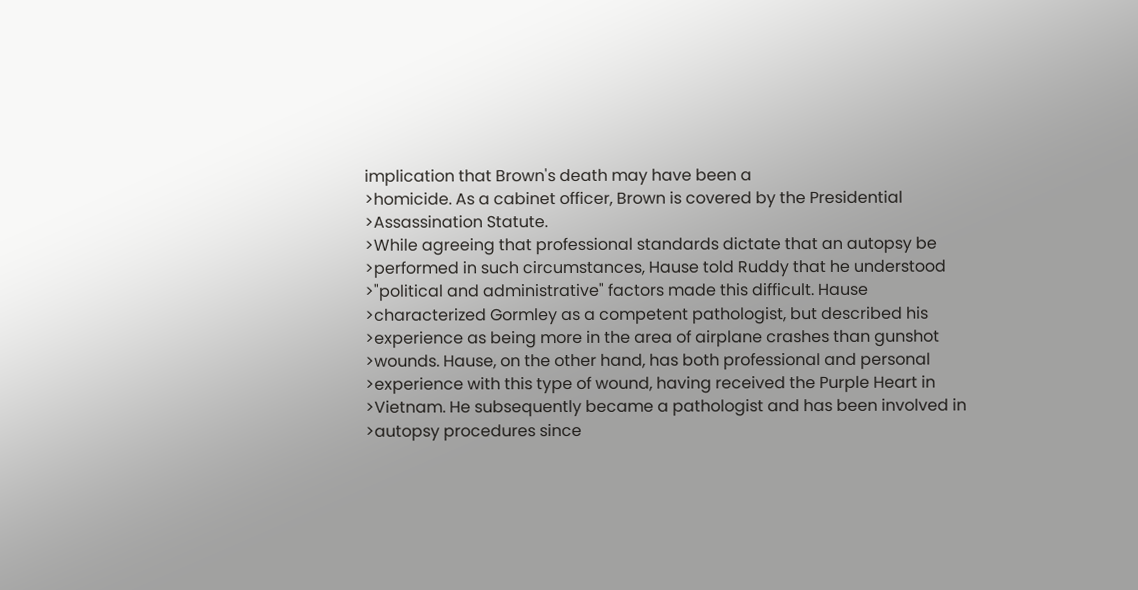implication that Brown's death may have been a
>homicide. As a cabinet officer, Brown is covered by the Presidential
>Assassination Statute.
>While agreeing that professional standards dictate that an autopsy be
>performed in such circumstances, Hause told Ruddy that he understood
>"political and administrative" factors made this difficult. Hause
>characterized Gormley as a competent pathologist, but described his
>experience as being more in the area of airplane crashes than gunshot
>wounds. Hause, on the other hand, has both professional and personal
>experience with this type of wound, having received the Purple Heart in
>Vietnam. He subsequently became a pathologist and has been involved in
>autopsy procedures since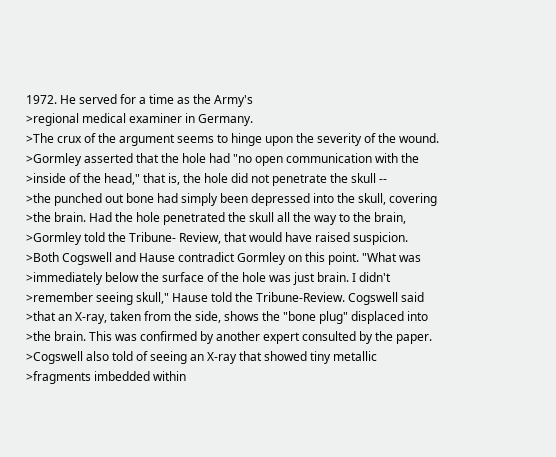1972. He served for a time as the Army's
>regional medical examiner in Germany.
>The crux of the argument seems to hinge upon the severity of the wound.
>Gormley asserted that the hole had "no open communication with the
>inside of the head," that is, the hole did not penetrate the skull --
>the punched out bone had simply been depressed into the skull, covering
>the brain. Had the hole penetrated the skull all the way to the brain,
>Gormley told the Tribune- Review, that would have raised suspicion.
>Both Cogswell and Hause contradict Gormley on this point. "What was
>immediately below the surface of the hole was just brain. I didn't
>remember seeing skull," Hause told the Tribune-Review. Cogswell said
>that an X-ray, taken from the side, shows the "bone plug" displaced into
>the brain. This was confirmed by another expert consulted by the paper.
>Cogswell also told of seeing an X-ray that showed tiny metallic
>fragments imbedded within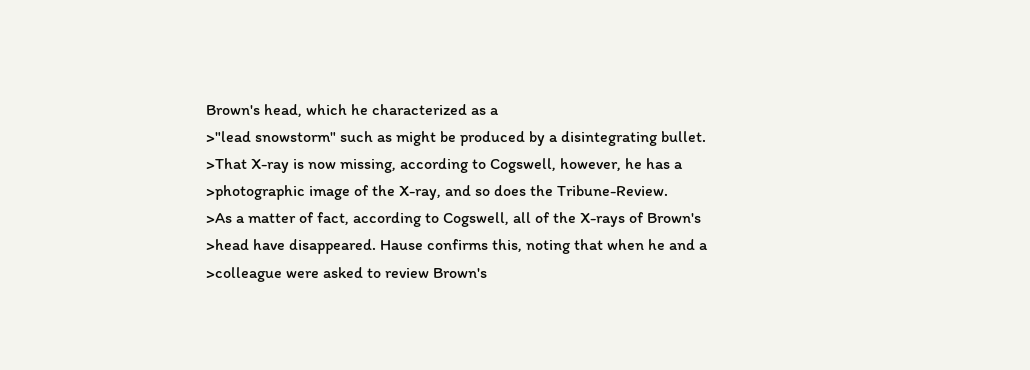Brown's head, which he characterized as a
>"lead snowstorm" such as might be produced by a disintegrating bullet.
>That X-ray is now missing, according to Cogswell, however, he has a
>photographic image of the X-ray, and so does the Tribune-Review.
>As a matter of fact, according to Cogswell, all of the X-rays of Brown's
>head have disappeared. Hause confirms this, noting that when he and a
>colleague were asked to review Brown's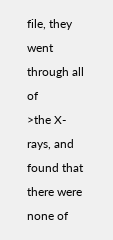file, they went through all of
>the X-rays, and found that there were none of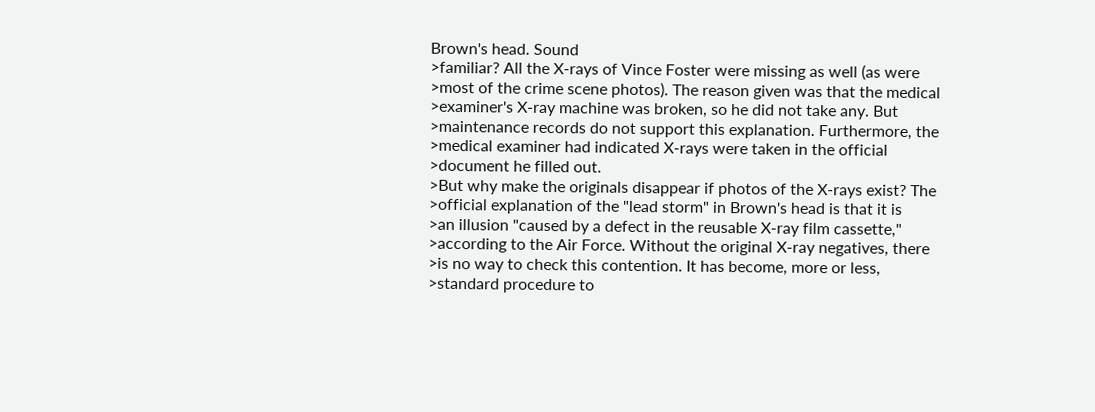Brown's head. Sound
>familiar? All the X-rays of Vince Foster were missing as well (as were
>most of the crime scene photos). The reason given was that the medical
>examiner's X-ray machine was broken, so he did not take any. But
>maintenance records do not support this explanation. Furthermore, the
>medical examiner had indicated X-rays were taken in the official
>document he filled out.
>But why make the originals disappear if photos of the X-rays exist? The
>official explanation of the "lead storm" in Brown's head is that it is
>an illusion "caused by a defect in the reusable X-ray film cassette,"
>according to the Air Force. Without the original X-ray negatives, there
>is no way to check this contention. It has become, more or less,
>standard procedure to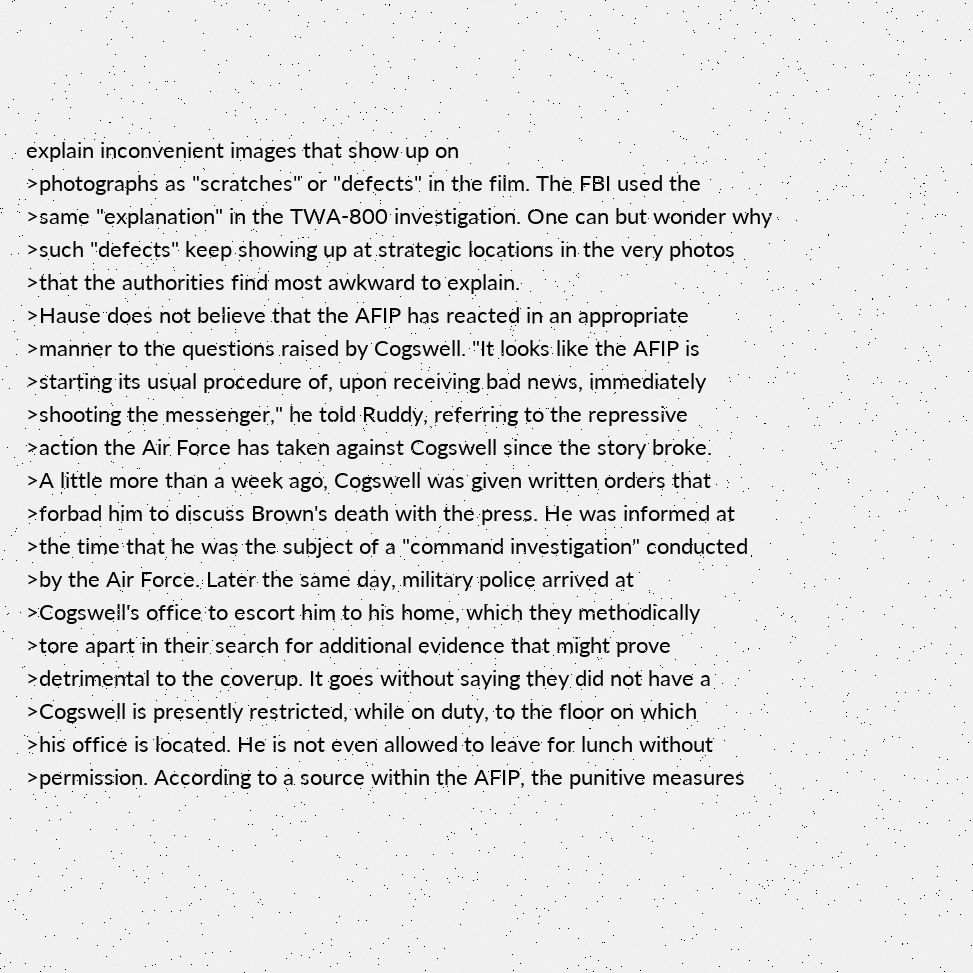explain inconvenient images that show up on
>photographs as "scratches" or "defects" in the film. The FBI used the
>same "explanation" in the TWA-800 investigation. One can but wonder why
>such "defects" keep showing up at strategic locations in the very photos
>that the authorities find most awkward to explain.
>Hause does not believe that the AFIP has reacted in an appropriate
>manner to the questions raised by Cogswell. "It looks like the AFIP is
>starting its usual procedure of, upon receiving bad news, immediately
>shooting the messenger," he told Ruddy, referring to the repressive
>action the Air Force has taken against Cogswell since the story broke.
>A little more than a week ago, Cogswell was given written orders that
>forbad him to discuss Brown's death with the press. He was informed at
>the time that he was the subject of a "command investigation" conducted
>by the Air Force. Later the same day, military police arrived at
>Cogswell's office to escort him to his home, which they methodically
>tore apart in their search for additional evidence that might prove
>detrimental to the coverup. It goes without saying they did not have a
>Cogswell is presently restricted, while on duty, to the floor on which
>his office is located. He is not even allowed to leave for lunch without
>permission. According to a source within the AFIP, the punitive measures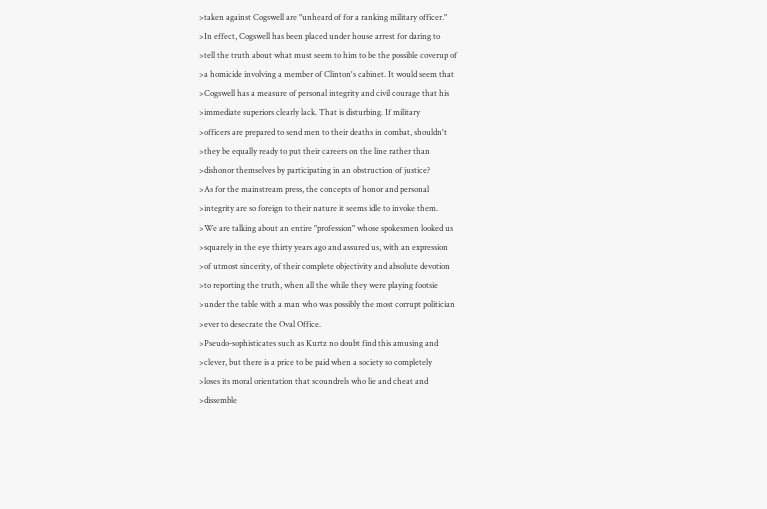>taken against Cogswell are "unheard of for a ranking military officer."
>In effect, Cogswell has been placed under house arrest for daring to
>tell the truth about what must seem to him to be the possible coverup of
>a homicide involving a member of Clinton's cabinet. It would seem that
>Cogswell has a measure of personal integrity and civil courage that his
>immediate superiors clearly lack. That is disturbing. If military
>officers are prepared to send men to their deaths in combat, shouldn't
>they be equally ready to put their careers on the line rather than
>dishonor themselves by participating in an obstruction of justice?
>As for the mainstream press, the concepts of honor and personal
>integrity are so foreign to their nature it seems idle to invoke them.
>We are talking about an entire "profession" whose spokesmen looked us
>squarely in the eye thirty years ago and assured us, with an expression
>of utmost sincerity, of their complete objectivity and absolute devotion
>to reporting the truth, when all the while they were playing footsie
>under the table with a man who was possibly the most corrupt politician
>ever to desecrate the Oval Office.
>Pseudo-sophisticates such as Kurtz no doubt find this amusing and
>clever, but there is a price to be paid when a society so completely
>loses its moral orientation that scoundrels who lie and cheat and
>dissemble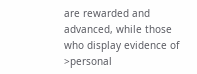are rewarded and advanced, while those who display evidence of
>personal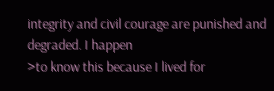integrity and civil courage are punished and degraded. I happen
>to know this because I lived for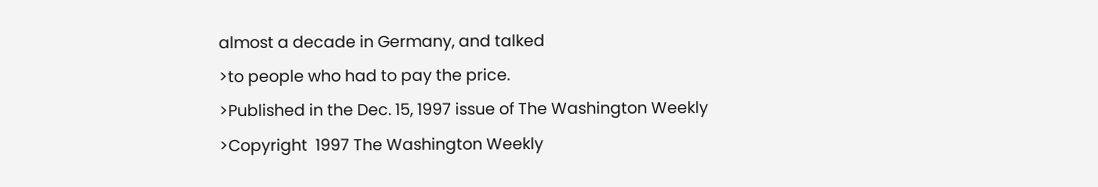almost a decade in Germany, and talked
>to people who had to pay the price.
>Published in the Dec. 15, 1997 issue of The Washington Weekly
>Copyright  1997 The Washington Weekly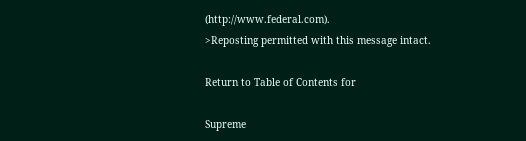(http://www.federal.com).
>Reposting permitted with this message intact.

Return to Table of Contents for

Supreme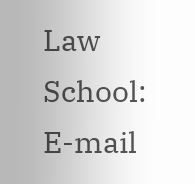Law School:   E-mail